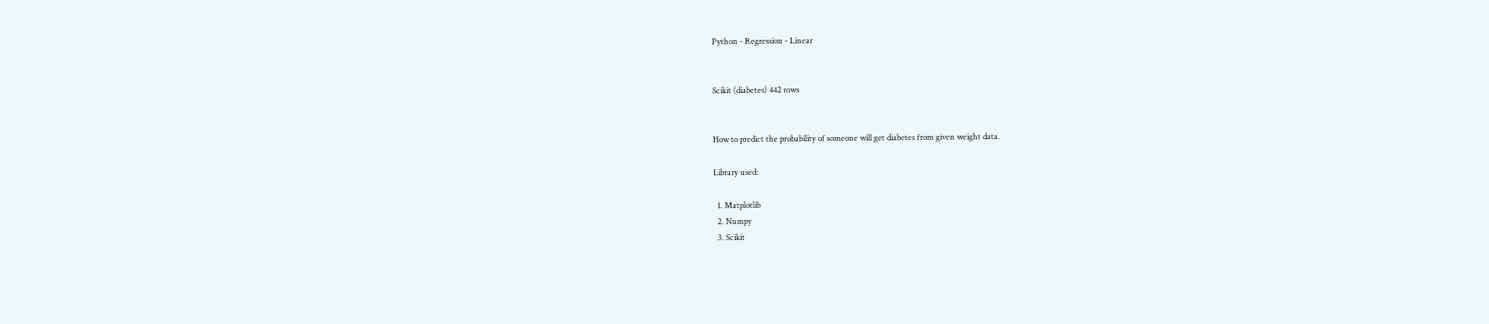Python - Regression - Linear


Scikit (diabetes) 442 rows


How to predict the probability of someone will get diabetes from given weight data.

Library used:

  1. Matplotlib
  2. Numpy
  3. Scikit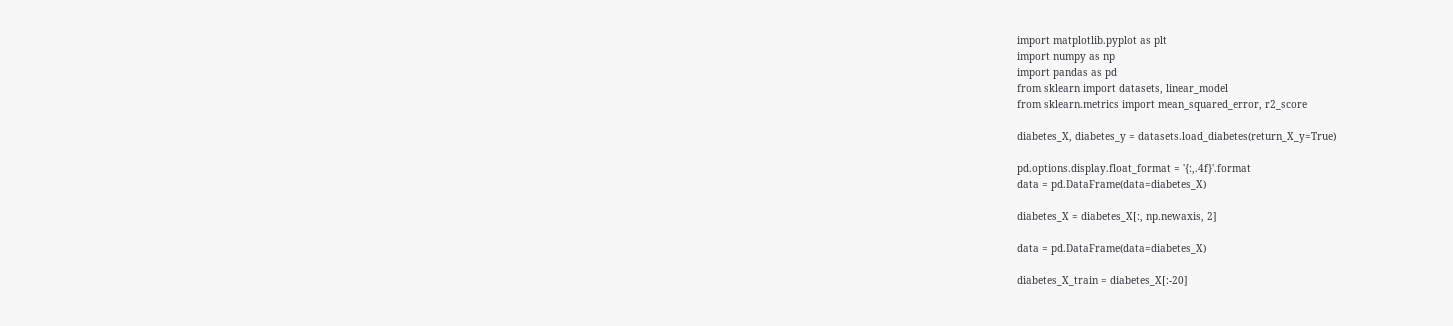import matplotlib.pyplot as plt
import numpy as np
import pandas as pd
from sklearn import datasets, linear_model
from sklearn.metrics import mean_squared_error, r2_score

diabetes_X, diabetes_y = datasets.load_diabetes(return_X_y=True)

pd.options.display.float_format = '{:,.4f}'.format
data = pd.DataFrame(data=diabetes_X)

diabetes_X = diabetes_X[:, np.newaxis, 2]

data = pd.DataFrame(data=diabetes_X)

diabetes_X_train = diabetes_X[:-20]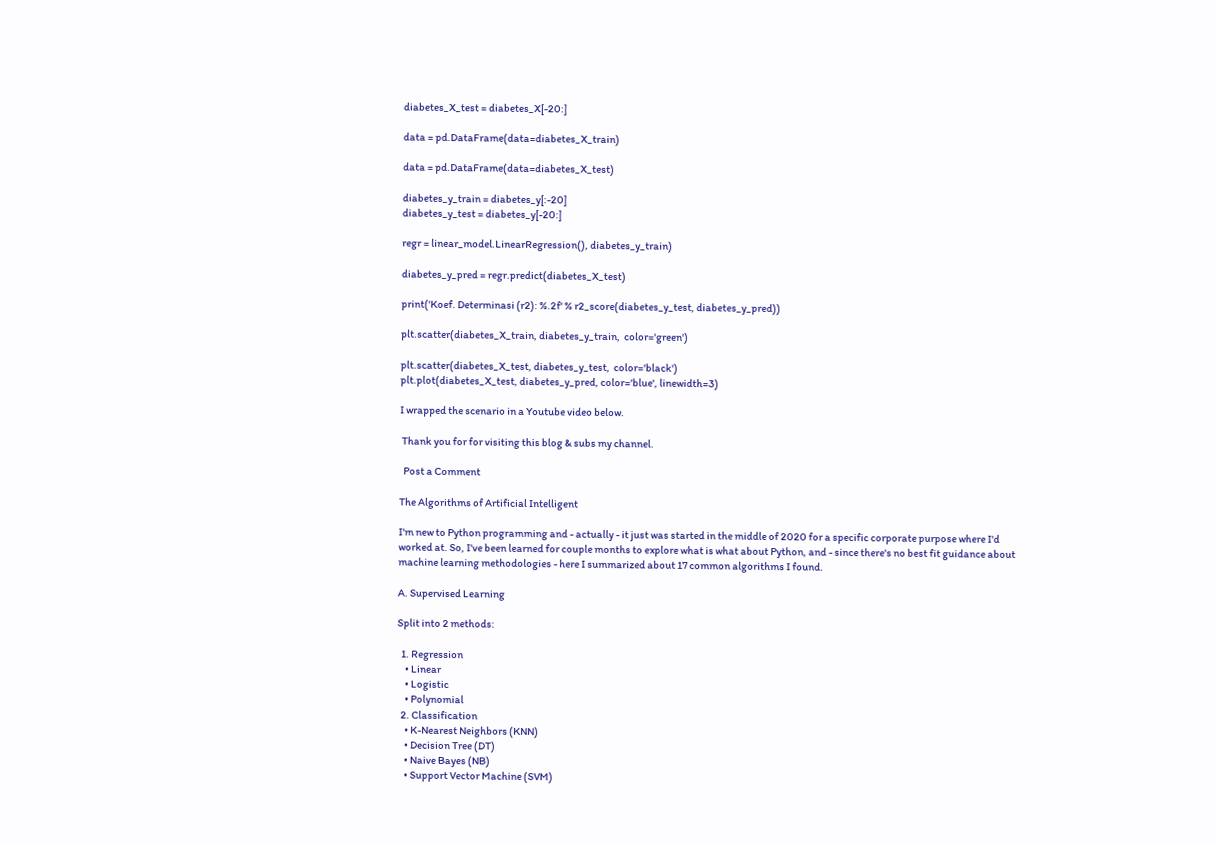diabetes_X_test = diabetes_X[-20:]

data = pd.DataFrame(data=diabetes_X_train)

data = pd.DataFrame(data=diabetes_X_test)

diabetes_y_train = diabetes_y[:-20]
diabetes_y_test = diabetes_y[-20:]

regr = linear_model.LinearRegression(), diabetes_y_train)

diabetes_y_pred = regr.predict(diabetes_X_test)

print('Koef. Determinasi (r2): %.2f' % r2_score(diabetes_y_test, diabetes_y_pred))

plt.scatter(diabetes_X_train, diabetes_y_train,  color='green')

plt.scatter(diabetes_X_test, diabetes_y_test,  color='black')
plt.plot(diabetes_X_test, diabetes_y_pred, color='blue', linewidth=3)

I wrapped the scenario in a Youtube video below.

 Thank you for for visiting this blog & subs my channel.

  Post a Comment

The Algorithms of Artificial Intelligent

I'm new to Python programming and - actually - it just was started in the middle of 2020 for a specific corporate purpose where I'd worked at. So, I've been learned for couple months to explore what is what about Python, and - since there's no best fit guidance about machine learning methodologies - here I summarized about 17 common algorithms I found.

A. Supervised Learning

Split into 2 methods:

  1. Regression
    • Linear
    • Logistic
    • Polynomial
  2. Classification
    • K-Nearest Neighbors (KNN)
    • Decision Tree (DT)
    • Naive Bayes (NB)
    • Support Vector Machine (SVM)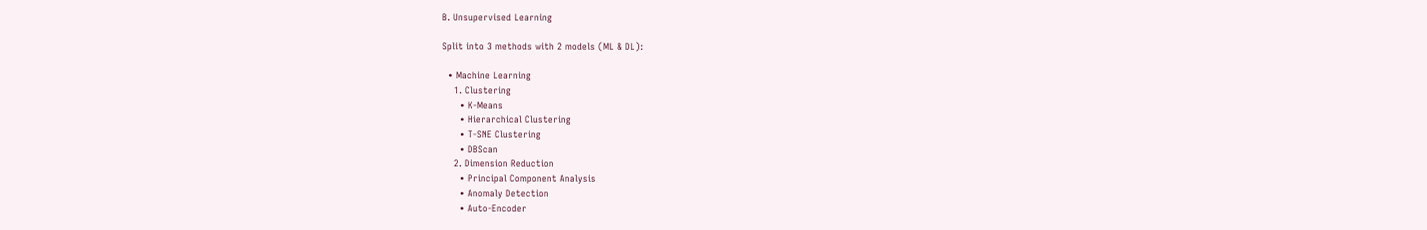B. Unsupervised Learning

Split into 3 methods with 2 models (ML & DL):

  • Machine Learning
    1. Clustering
      • K-Means
      • Hierarchical Clustering
      • T-SNE Clustering
      • DBScan
    2. Dimension Reduction
      • Principal Component Analysis
      • Anomaly Detection
      • Auto-Encoder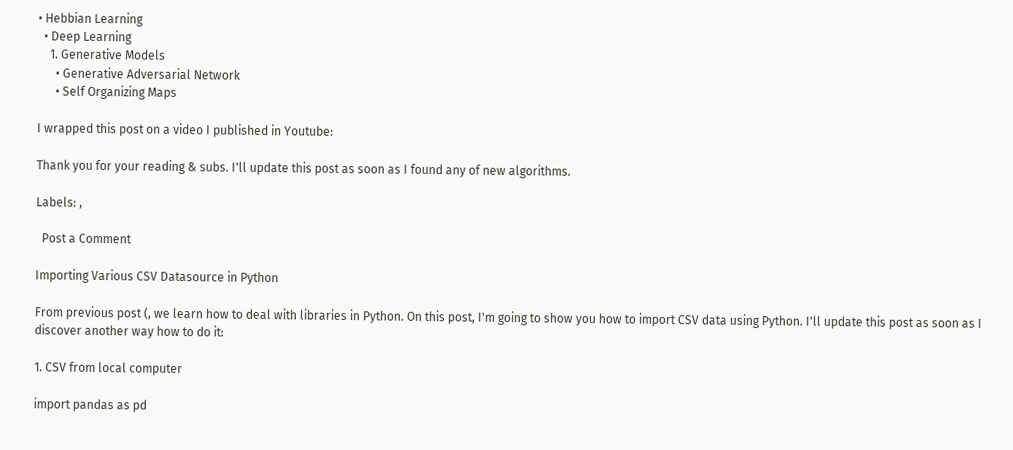• Hebbian Learning
  • Deep Learning
    1. Generative Models
      • Generative Adversarial Network
      • Self Organizing Maps

I wrapped this post on a video I published in Youtube:

Thank you for your reading & subs. I'll update this post as soon as I found any of new algorithms.

Labels: ,

  Post a Comment

Importing Various CSV Datasource in Python

From previous post (, we learn how to deal with libraries in Python. On this post, I'm going to show you how to import CSV data using Python. I'll update this post as soon as I discover another way how to do it:

1. CSV from local computer

import pandas as pd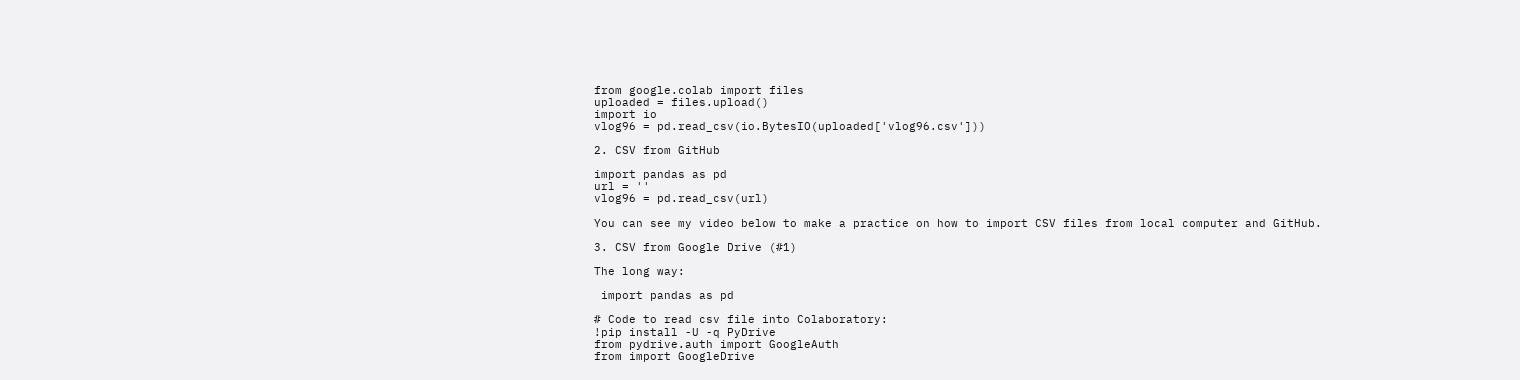from google.colab import files
uploaded = files.upload()
import io
vlog96 = pd.read_csv(io.BytesIO(uploaded['vlog96.csv']))

2. CSV from GitHub

import pandas as pd
url = ''
vlog96 = pd.read_csv(url)

You can see my video below to make a practice on how to import CSV files from local computer and GitHub.

3. CSV from Google Drive (#1)

The long way:

 import pandas as pd

# Code to read csv file into Colaboratory:
!pip install -U -q PyDrive
from pydrive.auth import GoogleAuth
from import GoogleDrive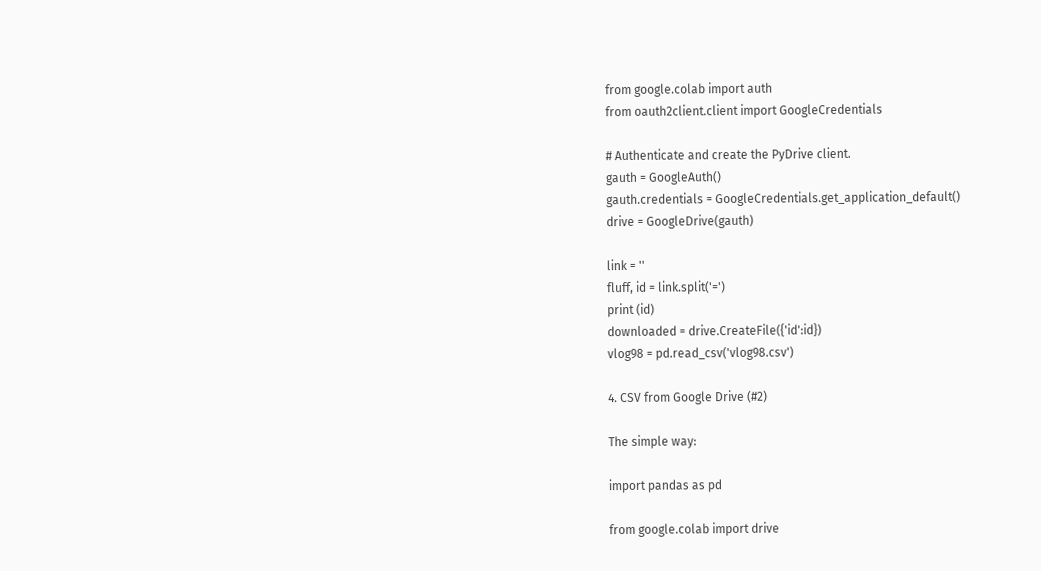from google.colab import auth
from oauth2client.client import GoogleCredentials

# Authenticate and create the PyDrive client.
gauth = GoogleAuth()
gauth.credentials = GoogleCredentials.get_application_default()
drive = GoogleDrive(gauth)

link = ''
fluff, id = link.split('=')
print (id)
downloaded = drive.CreateFile({'id':id})
vlog98 = pd.read_csv('vlog98.csv')

4. CSV from Google Drive (#2)

The simple way:

import pandas as pd

from google.colab import drive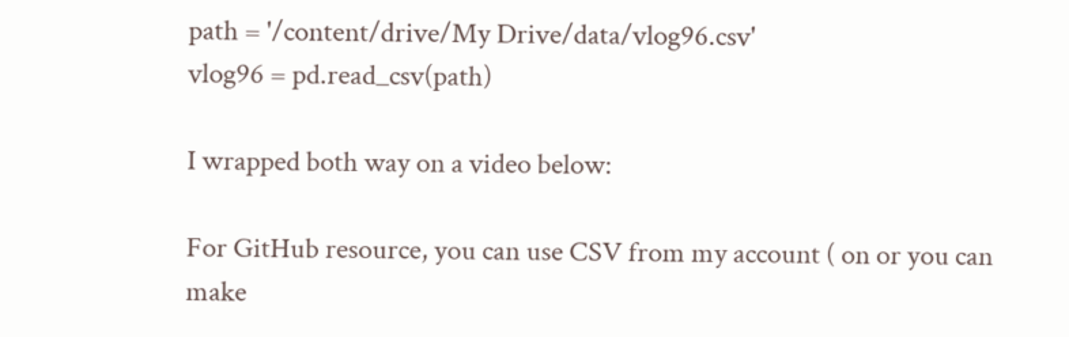path = '/content/drive/My Drive/data/vlog96.csv'
vlog96 = pd.read_csv(path)

I wrapped both way on a video below:

For GitHub resource, you can use CSV from my account ( on or you can make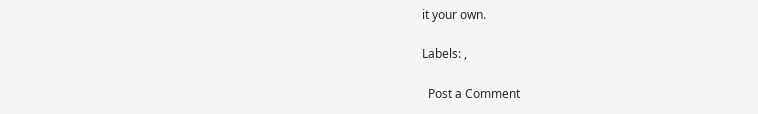it your own.

Labels: ,

  Post a Comment